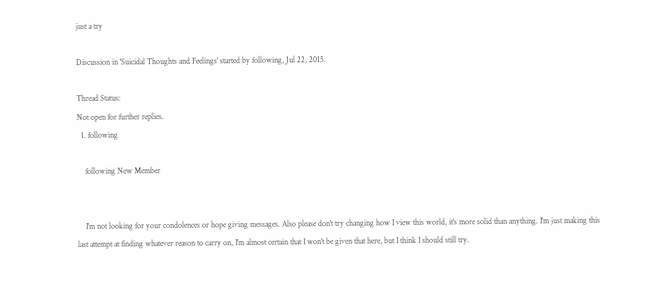just a try

Discussion in 'Suicidal Thoughts and Feelings' started by following, Jul 22, 2015.

Thread Status:
Not open for further replies.
  1. following

    following New Member


    I'm not looking for your condolences or hope giving messages. Also please don't try changing how I view this world, it's more solid than anything. I'm just making this last attempt at finding whatever reason to carry on, I'm almost certain that I won't be given that here, but I think I should still try.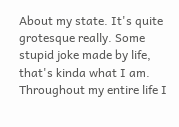About my state. It's quite grotesque really. Some stupid joke made by life, that's kinda what I am. Throughout my entire life I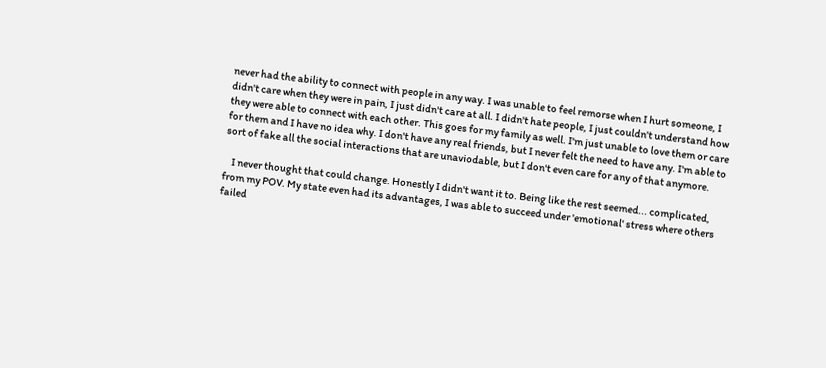never had the ability to connect with people in any way. I was unable to feel remorse when I hurt someone, I didn't care when they were in pain, I just didn't care at all. I didn't hate people, I just couldn't understand how they were able to connect with each other. This goes for my family as well. I'm just unable to love them or care for them and I have no idea why. I don't have any real friends, but I never felt the need to have any. I'm able to sort of fake all the social interactions that are unaviodable, but I don't even care for any of that anymore.

    I never thought that could change. Honestly I didn't want it to. Being like the rest seemed... complicated, from my POV. My state even had its advantages, I was able to succeed under 'emotional' stress where others failed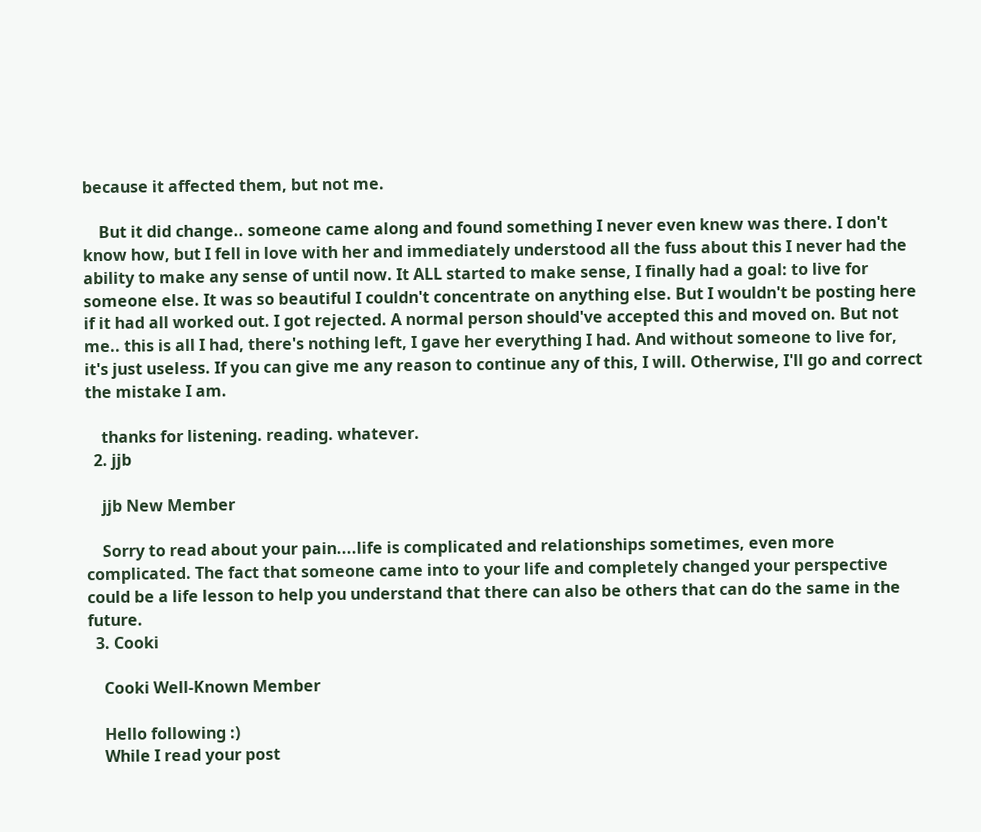because it affected them, but not me.

    But it did change.. someone came along and found something I never even knew was there. I don't know how, but I fell in love with her and immediately understood all the fuss about this I never had the ability to make any sense of until now. It ALL started to make sense, I finally had a goal: to live for someone else. It was so beautiful I couldn't concentrate on anything else. But I wouldn't be posting here if it had all worked out. I got rejected. A normal person should've accepted this and moved on. But not me.. this is all I had, there's nothing left, I gave her everything I had. And without someone to live for, it's just useless. If you can give me any reason to continue any of this, I will. Otherwise, I'll go and correct the mistake I am.

    thanks for listening. reading. whatever.
  2. jjb

    jjb New Member

    Sorry to read about your pain....life is complicated and relationships sometimes, even more complicated. The fact that someone came into to your life and completely changed your perspective could be a life lesson to help you understand that there can also be others that can do the same in the future.
  3. Cooki

    Cooki Well-Known Member

    Hello following :)
    While I read your post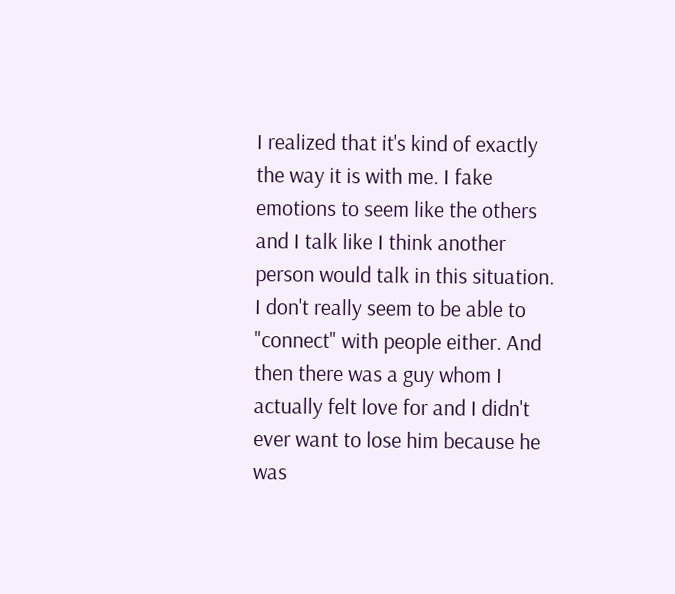I realized that it's kind of exactly the way it is with me. I fake emotions to seem like the others and I talk like I think another person would talk in this situation. I don't really seem to be able to "connect" with people either. And then there was a guy whom I actually felt love for and I didn't ever want to lose him because he was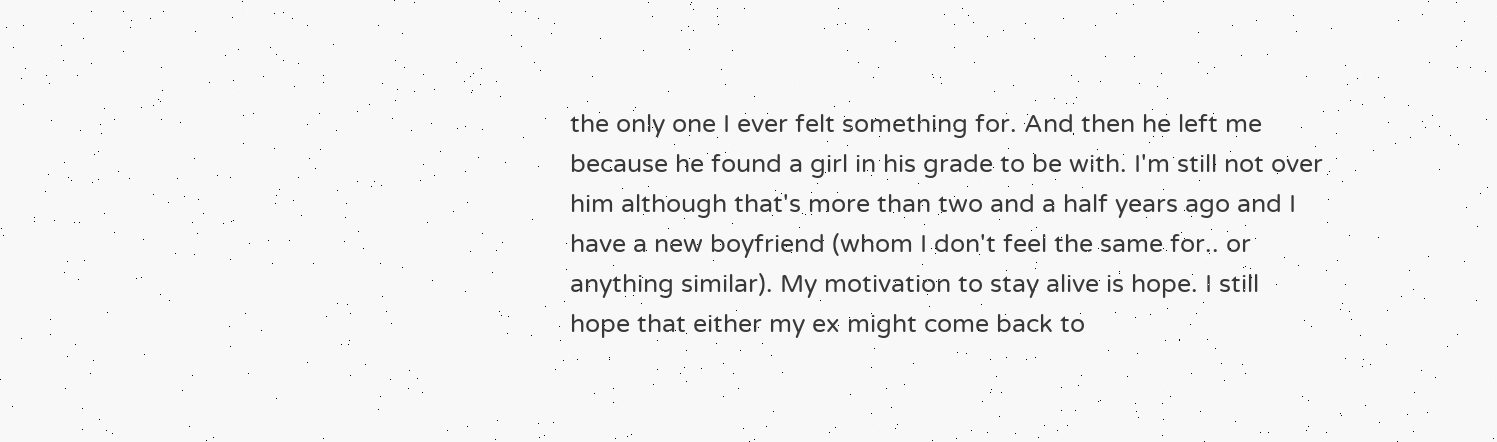the only one I ever felt something for. And then he left me because he found a girl in his grade to be with. I'm still not over him although that's more than two and a half years ago and I have a new boyfriend (whom I don't feel the same for.. or anything similar). My motivation to stay alive is hope. I still hope that either my ex might come back to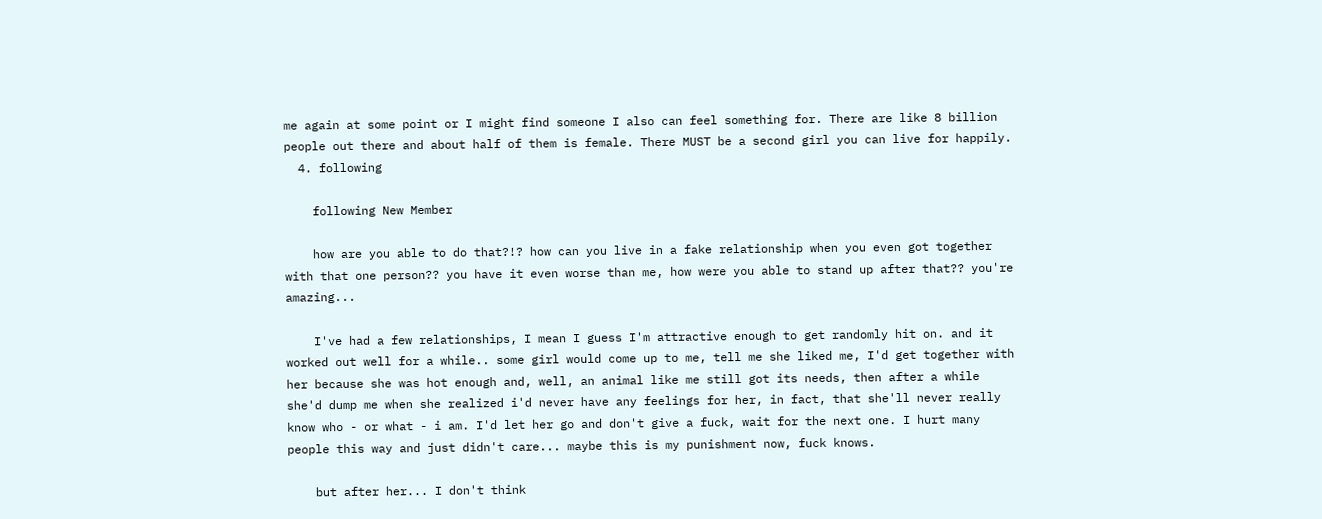me again at some point or I might find someone I also can feel something for. There are like 8 billion people out there and about half of them is female. There MUST be a second girl you can live for happily.
  4. following

    following New Member

    how are you able to do that?!? how can you live in a fake relationship when you even got together with that one person?? you have it even worse than me, how were you able to stand up after that?? you're amazing...

    I've had a few relationships, I mean I guess I'm attractive enough to get randomly hit on. and it worked out well for a while.. some girl would come up to me, tell me she liked me, I'd get together with her because she was hot enough and, well, an animal like me still got its needs, then after a while she'd dump me when she realized i'd never have any feelings for her, in fact, that she'll never really know who - or what - i am. I'd let her go and don't give a fuck, wait for the next one. I hurt many people this way and just didn't care... maybe this is my punishment now, fuck knows.

    but after her... I don't think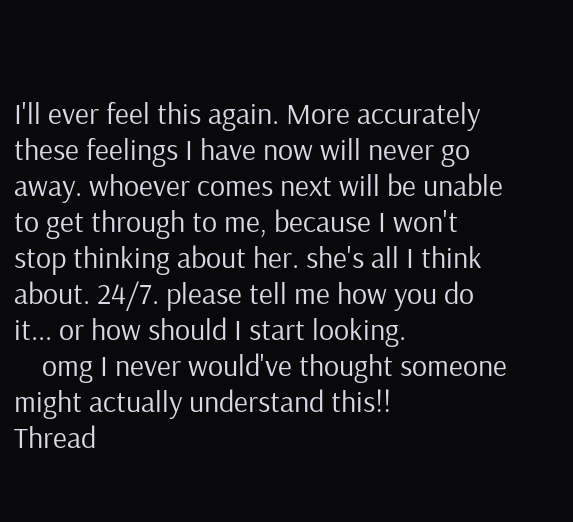I'll ever feel this again. More accurately these feelings I have now will never go away. whoever comes next will be unable to get through to me, because I won't stop thinking about her. she's all I think about. 24/7. please tell me how you do it... or how should I start looking.
    omg I never would've thought someone might actually understand this!!
Thread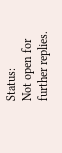Status:
Not open for further replies.